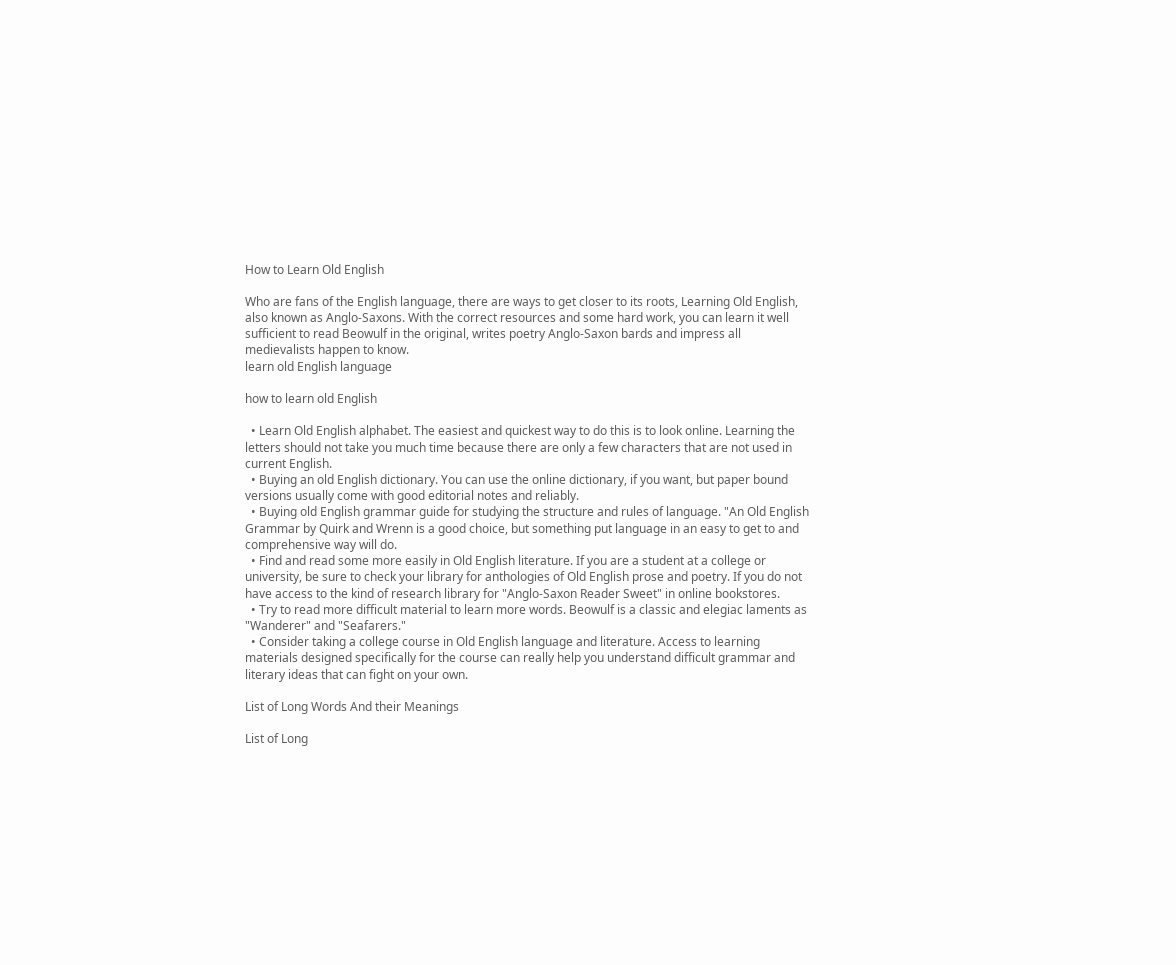How to Learn Old English

Who are fans of the English language, there are ways to get closer to its roots, Learning Old English, also known as Anglo-Saxons. With the correct resources and some hard work, you can learn it well sufficient to read Beowulf in the original, writes poetry Anglo-Saxon bards and impress all medievalists happen to know.
learn old English language

how to learn old English

  • Learn Old English alphabet. The easiest and quickest way to do this is to look online. Learning the letters should not take you much time because there are only a few characters that are not used in current English.
  • Buying an old English dictionary. You can use the online dictionary, if you want, but paper bound versions usually come with good editorial notes and reliably.
  • Buying old English grammar guide for studying the structure and rules of language. "An Old English Grammar by Quirk and Wrenn is a good choice, but something put language in an easy to get to and comprehensive way will do.
  • Find and read some more easily in Old English literature. If you are a student at a college or university, be sure to check your library for anthologies of Old English prose and poetry. If you do not have access to the kind of research library for "Anglo-Saxon Reader Sweet" in online bookstores.
  • Try to read more difficult material to learn more words. Beowulf is a classic and elegiac laments as "Wanderer" and "Seafarers."
  • Consider taking a college course in Old English language and literature. Access to learning materials designed specifically for the course can really help you understand difficult grammar and literary ideas that can fight on your own.

List of Long Words And their Meanings

List of Long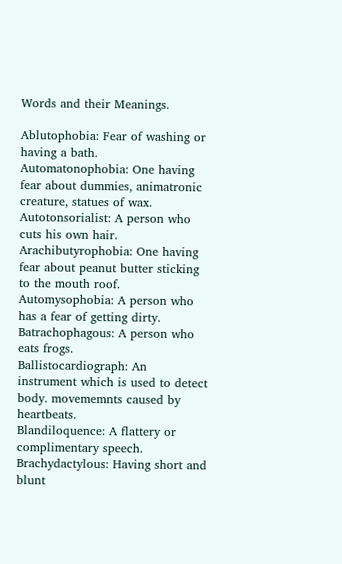Words and their Meanings.

Ablutophobia: Fear of washing or having a bath.
Automatonophobia: One having fear about dummies, animatronic creature, statues of wax.
Autotonsorialist: A person who cuts his own hair.
Arachibutyrophobia: One having fear about peanut butter sticking to the mouth roof.
Automysophobia: A person who has a fear of getting dirty.
Batrachophagous: A person who eats frogs.
Ballistocardiograph: An instrument which is used to detect body. movememnts caused by heartbeats.
Blandiloquence: A flattery or complimentary speech.
Brachydactylous: Having short and blunt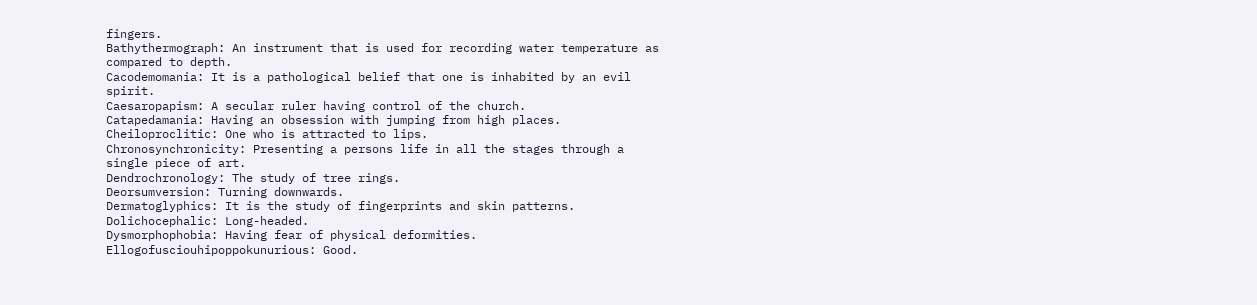fingers.
Bathythermograph: An instrument that is used for recording water temperature as compared to depth.
Cacodemomania: It is a pathological belief that one is inhabited by an evil spirit.
Caesaropapism: A secular ruler having control of the church.
Catapedamania: Having an obsession with jumping from high places.
Cheiloproclitic: One who is attracted to lips.
Chronosynchronicity: Presenting a persons life in all the stages through a single piece of art.
Dendrochronology: The study of tree rings.
Deorsumversion: Turning downwards.
Dermatoglyphics: It is the study of fingerprints and skin patterns.
Dolichocephalic: Long-headed.
Dysmorphophobia: Having fear of physical deformities.
Ellogofusciouhipoppokunurious: Good.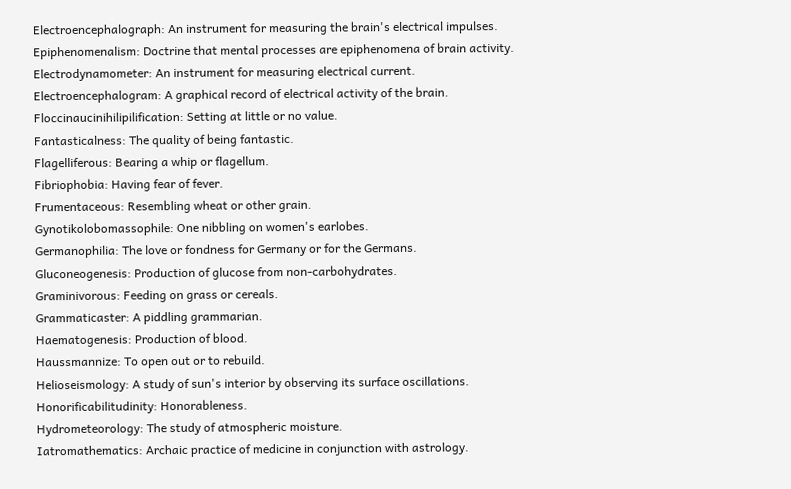Electroencephalograph: An instrument for measuring the brain's electrical impulses.
Epiphenomenalism: Doctrine that mental processes are epiphenomena of brain activity.
Electrodynamometer: An instrument for measuring electrical current.
Electroencephalogram: A graphical record of electrical activity of the brain.
Floccinaucinihilipilification: Setting at little or no value.
Fantasticalness: The quality of being fantastic.
Flagelliferous: Bearing a whip or flagellum.
Fibriophobia: Having fear of fever.
Frumentaceous: Resembling wheat or other grain.
Gynotikolobomassophile: One nibbling on women's earlobes.
Germanophilia: The love or fondness for Germany or for the Germans.
Gluconeogenesis: Production of glucose from non-carbohydrates.
Graminivorous: Feeding on grass or cereals.
Grammaticaster: A piddling grammarian.
Haematogenesis: Production of blood.
Haussmannize: To open out or to rebuild.
Helioseismology: A study of sun's interior by observing its surface oscillations.
Honorificabilitudinity: Honorableness.
Hydrometeorology: The study of atmospheric moisture.
Iatromathematics: Archaic practice of medicine in conjunction with astrology.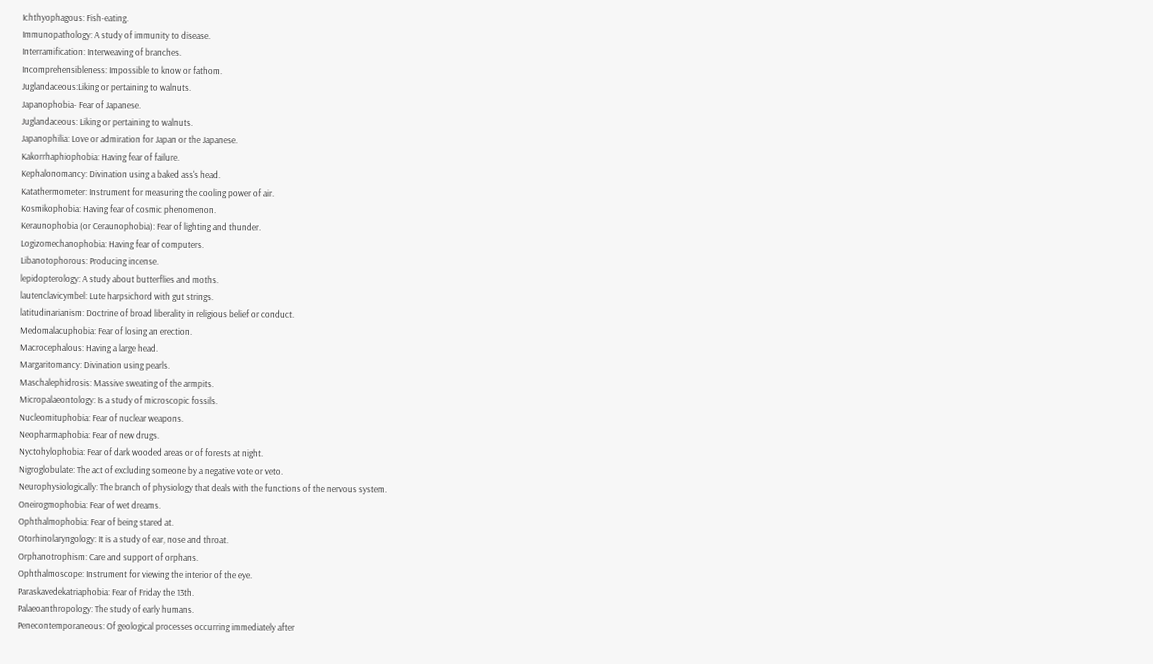Ichthyophagous: Fish-eating.
Immunopathology: A study of immunity to disease.
Interramification: Interweaving of branches.
Incomprehensibleness: Impossible to know or fathom.
Juglandaceous:Liking or pertaining to walnuts.
Japanophobia- Fear of Japanese.
Juglandaceous: Liking or pertaining to walnuts.
Japanophilia: Love or admiration for Japan or the Japanese.
Kakorrhaphiophobia: Having fear of failure.
Kephalonomancy: Divination using a baked ass's head.
Katathermometer: Instrument for measuring the cooling power of air.
Kosmikophobia: Having fear of cosmic phenomenon.
Keraunophobia (or Ceraunophobia): Fear of lighting and thunder.
Logizomechanophobia: Having fear of computers.
Libanotophorous: Producing incense.
lepidopterology: A study about butterflies and moths.
lautenclavicymbel: Lute harpsichord with gut strings.
latitudinarianism: Doctrine of broad liberality in religious belief or conduct.
Medomalacuphobia: Fear of losing an erection.
Macrocephalous: Having a large head.
Margaritomancy: Divination using pearls.
Maschalephidrosis: Massive sweating of the armpits.
Micropalaeontology: Is a study of microscopic fossils.
Nucleomituphobia: Fear of nuclear weapons.
Neopharmaphobia: Fear of new drugs.
Nyctohylophobia: Fear of dark wooded areas or of forests at night.
Nigroglobulate: The act of excluding someone by a negative vote or veto.
Neurophysiologically: The branch of physiology that deals with the functions of the nervous system.
Oneirogmophobia: Fear of wet dreams.
Ophthalmophobia: Fear of being stared at.
Otorhinolaryngology: It is a study of ear, nose and throat.
Orphanotrophism: Care and support of orphans.
Ophthalmoscope: Instrument for viewing the interior of the eye.
Paraskavedekatriaphobia: Fear of Friday the 13th.
Palaeoanthropology: The study of early humans.
Penecontemporaneous: Of geological processes occurring immediately after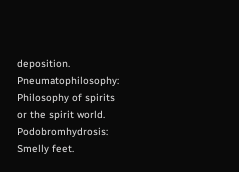deposition.
Pneumatophilosophy: Philosophy of spirits or the spirit world.
Podobromhydrosis: Smelly feet.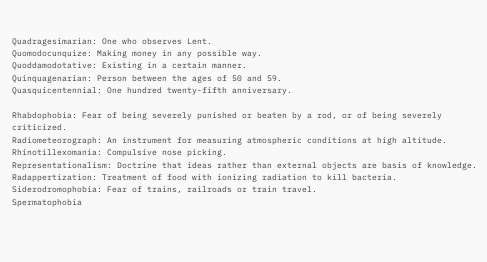Quadragesimarian: One who observes Lent.
Quomodocunquize: Making money in any possible way.
Quoddamodotative: Existing in a certain manner.
Quinquagenarian: Person between the ages of 50 and 59.
Quasquicentennial: One hundred twenty-fifth anniversary.

Rhabdophobia: Fear of being severely punished or beaten by a rod, or of being severely criticized.
Radiometeorograph: An instrument for measuring atmospheric conditions at high altitude.
Rhinotillexomania: Compulsive nose picking.
Representationalism: Doctrine that ideas rather than external objects are basis of knowledge.
Radappertization: Treatment of food with ionizing radiation to kill bacteria.
Siderodromophobia: Fear of trains, railroads or train travel.
Spermatophobia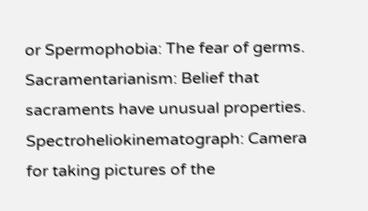or Spermophobia: The fear of germs.
Sacramentarianism: Belief that sacraments have unusual properties.
Spectroheliokinematograph: Camera for taking pictures of the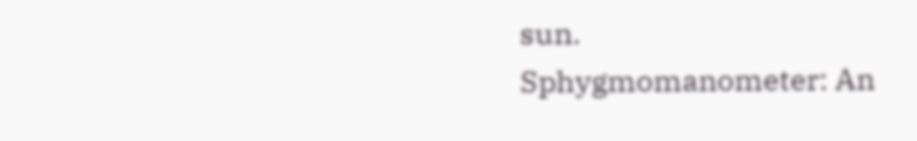sun.
Sphygmomanometer: An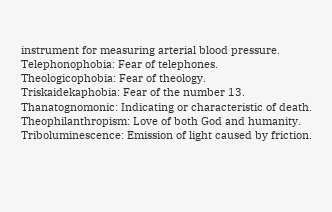instrument for measuring arterial blood pressure.
Telephonophobia: Fear of telephones.
Theologicophobia: Fear of theology.
Triskaidekaphobia: Fear of the number 13.
Thanatognomonic: Indicating or characteristic of death.
Theophilanthropism: Love of both God and humanity.
Triboluminescence: Emission of light caused by friction.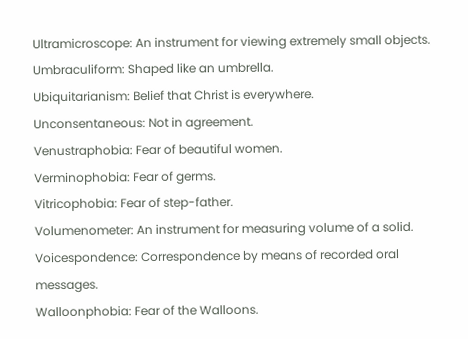Ultramicroscope: An instrument for viewing extremely small objects.
Umbraculiform: Shaped like an umbrella.
Ubiquitarianism: Belief that Christ is everywhere.
Unconsentaneous: Not in agreement.
Venustraphobia: Fear of beautiful women.
Verminophobia: Fear of germs.
Vitricophobia: Fear of step-father.
Volumenometer: An instrument for measuring volume of a solid.
Voicespondence: Correspondence by means of recorded oral messages.
Walloonphobia: Fear of the Walloons.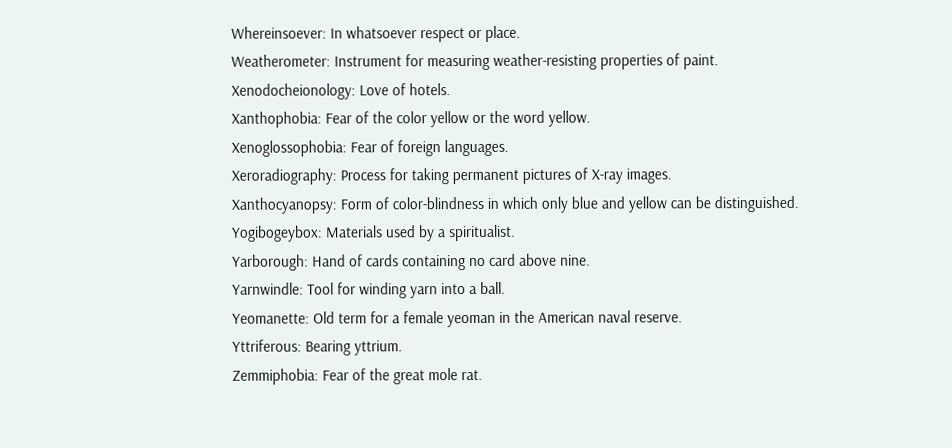Whereinsoever: In whatsoever respect or place.
Weatherometer: Instrument for measuring weather-resisting properties of paint.
Xenodocheionology: Love of hotels.
Xanthophobia: Fear of the color yellow or the word yellow.
Xenoglossophobia: Fear of foreign languages.
Xeroradiography: Process for taking permanent pictures of X-ray images.
Xanthocyanopsy: Form of color-blindness in which only blue and yellow can be distinguished.
Yogibogeybox: Materials used by a spiritualist.
Yarborough: Hand of cards containing no card above nine.
Yarnwindle: Tool for winding yarn into a ball.
Yeomanette: Old term for a female yeoman in the American naval reserve.
Yttriferous: Bearing yttrium.
Zemmiphobia: Fear of the great mole rat.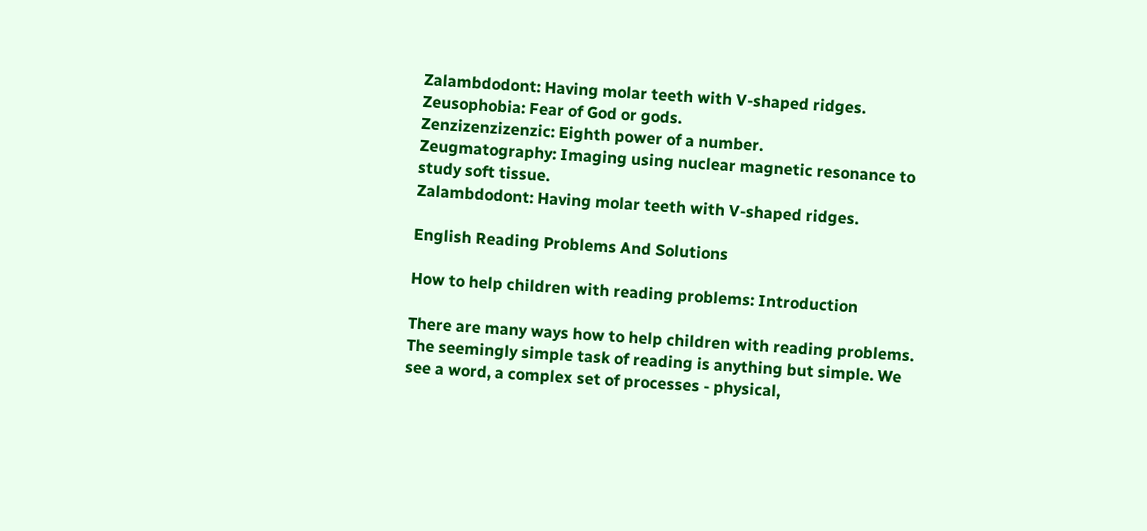Zalambdodont: Having molar teeth with V-shaped ridges.
Zeusophobia: Fear of God or gods.
Zenzizenzizenzic: Eighth power of a number.
Zeugmatography: Imaging using nuclear magnetic resonance to study soft tissue.
Zalambdodont: Having molar teeth with V-shaped ridges.

English Reading Problems And Solutions

How to help children with reading problems: Introduction

There are many ways how to help children with reading problems. The seemingly simple task of reading is anything but simple. We see a word, a complex set of processes - physical,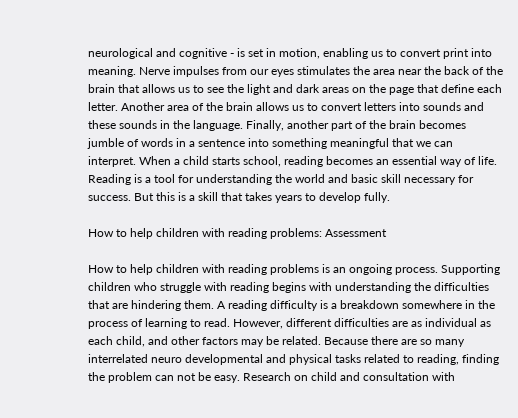neurological and cognitive - is set in motion, enabling us to convert print into meaning. Nerve impulses from our eyes stimulates the area near the back of the brain that allows us to see the light and dark areas on the page that define each letter. Another area of the brain allows us to convert letters into sounds and these sounds in the language. Finally, another part of the brain becomes jumble of words in a sentence into something meaningful that we can interpret. When a child starts school, reading becomes an essential way of life. Reading is a tool for understanding the world and basic skill necessary for success. But this is a skill that takes years to develop fully.

How to help children with reading problems: Assessment

How to help children with reading problems is an ongoing process. Supporting children who struggle with reading begins with understanding the difficulties that are hindering them. A reading difficulty is a breakdown somewhere in the process of learning to read. However, different difficulties are as individual as each child, and other factors may be related. Because there are so many interrelated neuro developmental and physical tasks related to reading, finding the problem can not be easy. Research on child and consultation with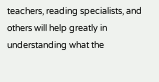teachers, reading specialists, and others will help greatly in understanding what the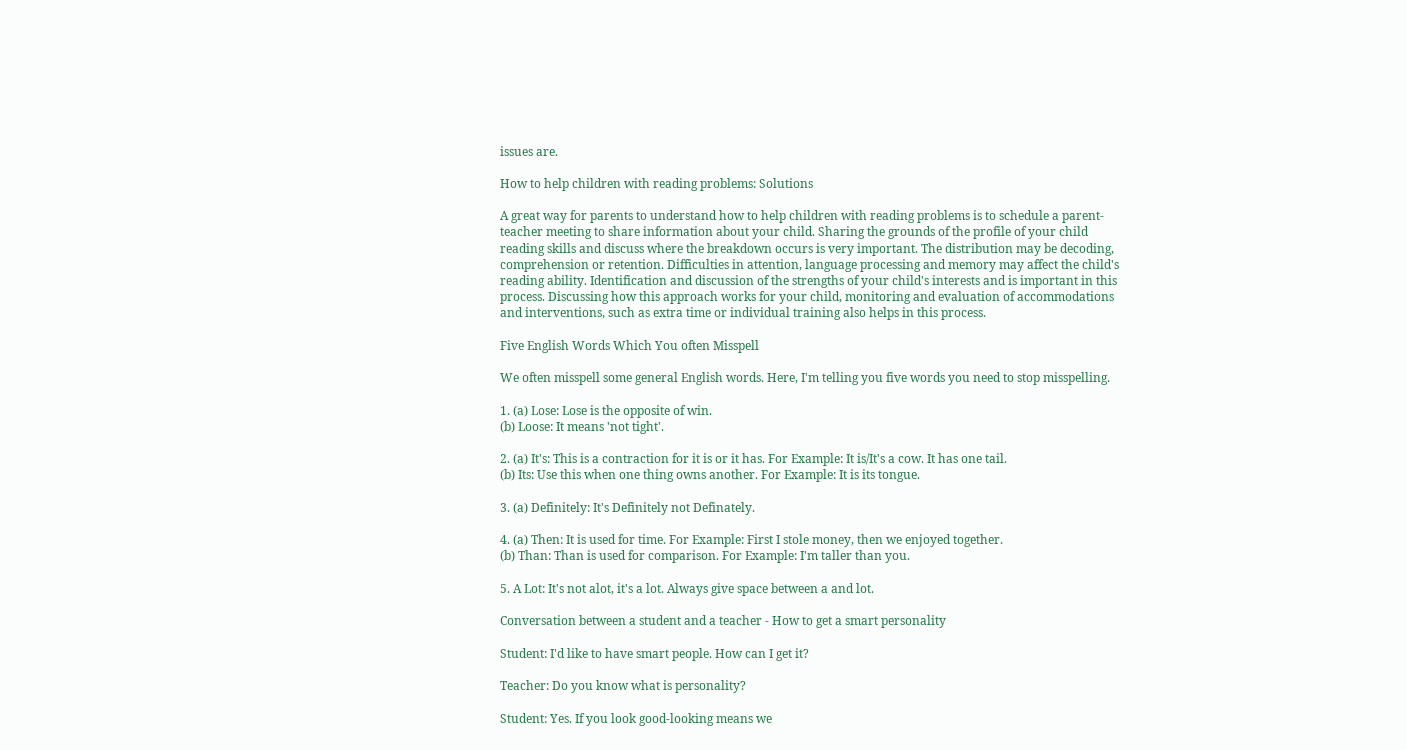issues are.

How to help children with reading problems: Solutions

A great way for parents to understand how to help children with reading problems is to schedule a parent-teacher meeting to share information about your child. Sharing the grounds of the profile of your child reading skills and discuss where the breakdown occurs is very important. The distribution may be decoding, comprehension or retention. Difficulties in attention, language processing and memory may affect the child's reading ability. Identification and discussion of the strengths of your child's interests and is important in this process. Discussing how this approach works for your child, monitoring and evaluation of accommodations and interventions, such as extra time or individual training also helps in this process.

Five English Words Which You often Misspell

We often misspell some general English words. Here, I'm telling you five words you need to stop misspelling.

1. (a) Lose: Lose is the opposite of win.
(b) Loose: It means 'not tight'.

2. (a) It's: This is a contraction for it is or it has. For Example: It is/It's a cow. It has one tail.
(b) Its: Use this when one thing owns another. For Example: It is its tongue.

3. (a) Definitely: It's Definitely not Definately.

4. (a) Then: It is used for time. For Example: First I stole money, then we enjoyed together.
(b) Than: Than is used for comparison. For Example: I'm taller than you.

5. A Lot: It's not alot, it's a lot. Always give space between a and lot.

Conversation between a student and a teacher - How to get a smart personality

Student: I'd like to have smart people. How can I get it?

Teacher: Do you know what is personality?

Student: Yes. If you look good-looking means we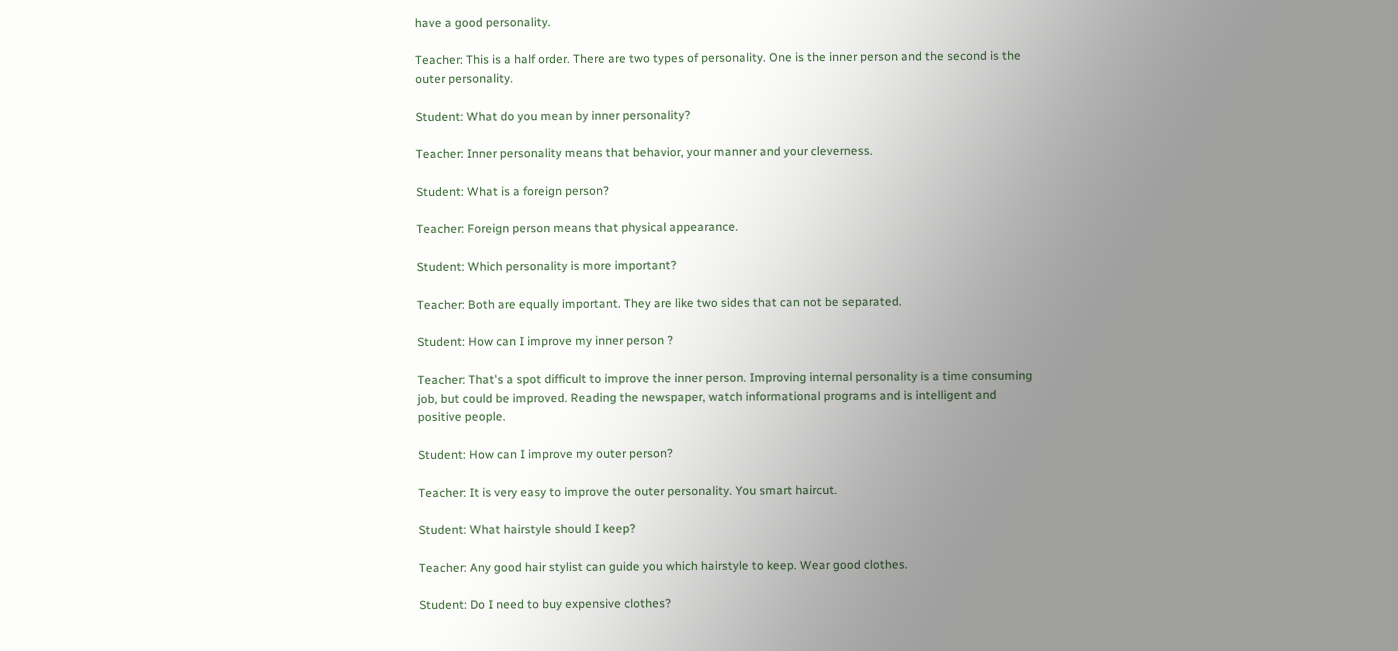have a good personality.

Teacher: This is a half order. There are two types of personality. One is the inner person and the second is the outer personality.

Student: What do you mean by inner personality?

Teacher: Inner personality means that behavior, your manner and your cleverness.

Student: What is a foreign person?

Teacher: Foreign person means that physical appearance.

Student: Which personality is more important?

Teacher: Both are equally important. They are like two sides that can not be separated.

Student: How can I improve my inner person ?

Teacher: That's a spot difficult to improve the inner person. Improving internal personality is a time consuming job, but could be improved. Reading the newspaper, watch informational programs and is intelligent and positive people.

Student: How can I improve my outer person?

Teacher: It is very easy to improve the outer personality. You smart haircut.

Student: What hairstyle should I keep?

Teacher: Any good hair stylist can guide you which hairstyle to keep. Wear good clothes.

Student: Do I need to buy expensive clothes?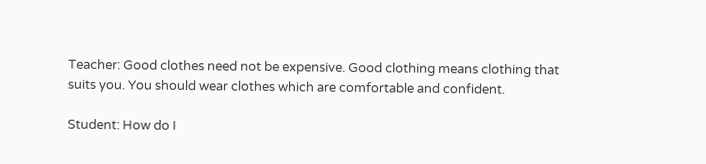Teacher: Good clothes need not be expensive. Good clothing means clothing that suits you. You should wear clothes which are comfortable and confident.

Student: How do I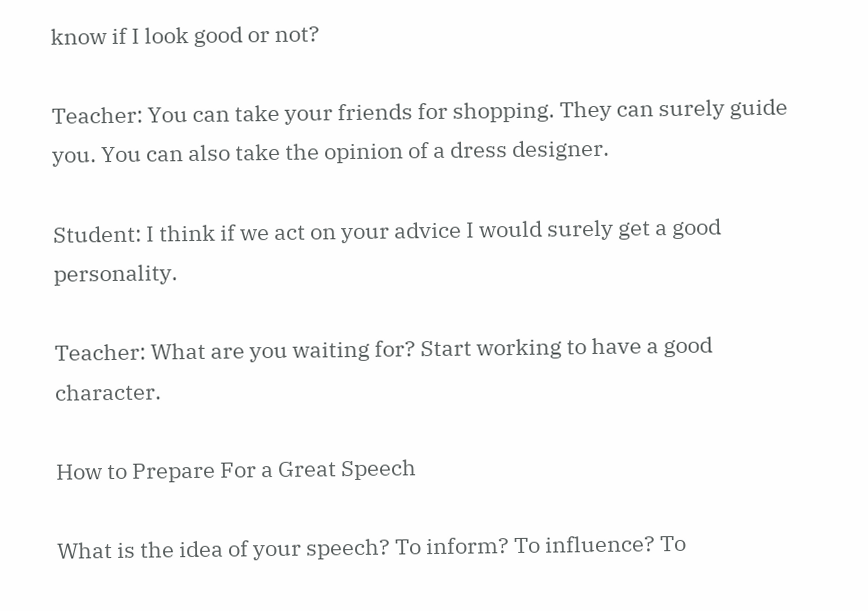know if I look good or not?

Teacher: You can take your friends for shopping. They can surely guide you. You can also take the opinion of a dress designer.

Student: I think if we act on your advice I would surely get a good personality.

Teacher: What are you waiting for? Start working to have a good character.

How to Prepare For a Great Speech

What is the idea of your speech? To inform? To influence? To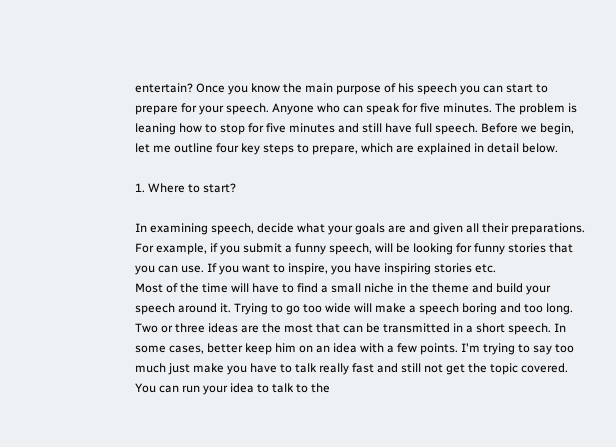entertain? Once you know the main purpose of his speech you can start to prepare for your speech. Anyone who can speak for five minutes. The problem is leaning how to stop for five minutes and still have full speech. Before we begin, let me outline four key steps to prepare, which are explained in detail below.

1. Where to start?

In examining speech, decide what your goals are and given all their preparations. For example, if you submit a funny speech, will be looking for funny stories that you can use. If you want to inspire, you have inspiring stories etc.
Most of the time will have to find a small niche in the theme and build your speech around it. Trying to go too wide will make a speech boring and too long. Two or three ideas are the most that can be transmitted in a short speech. In some cases, better keep him on an idea with a few points. I'm trying to say too much just make you have to talk really fast and still not get the topic covered. You can run your idea to talk to the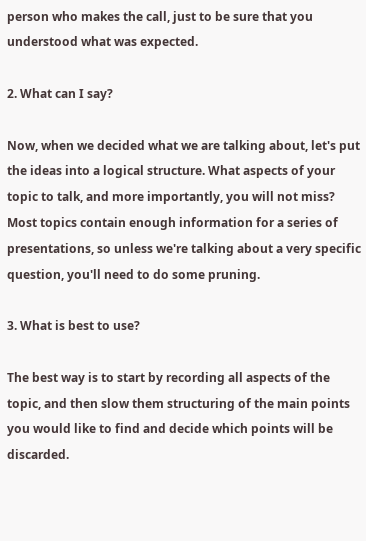person who makes the call, just to be sure that you understood what was expected.

2. What can I say?

Now, when we decided what we are talking about, let's put the ideas into a logical structure. What aspects of your topic to talk, and more importantly, you will not miss? Most topics contain enough information for a series of presentations, so unless we're talking about a very specific question, you'll need to do some pruning.

3. What is best to use?

The best way is to start by recording all aspects of the topic, and then slow them structuring of the main points you would like to find and decide which points will be discarded.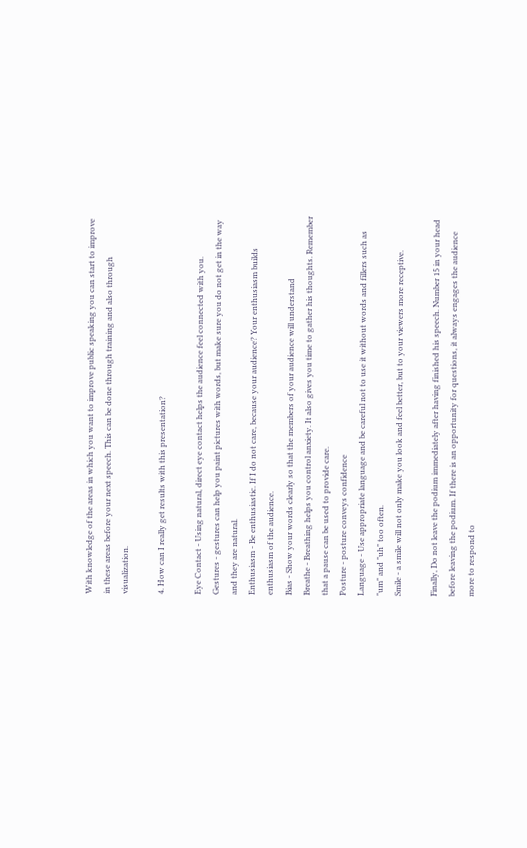With knowledge of the areas in which you want to improve public speaking you can start to improve in these areas before your next speech. This can be done through training and also through visualization.

4. How can I really get results with this presentation?

Eye Contact - Using natural, direct eye contact helps the audience feel connected with you.
Gestures - gestures can help you paint pictures with words, but make sure you do not get in the way and they are natural.
Enthusiasm - Be enthusiastic. If I do not care, because your audience? Your enthusiasm builds enthusiasm of the audience.
Bias - Show your words clearly so that the members of your audience will understand
Breathe - Breathing helps you control anxiety. It also gives you time to gather his thoughts. Remember that a pause can be used to provide care.
Posture - posture conveys confidence
Language - Use appropriate language and be careful not to use it without words and fillers such as "um" and "uh" too often.
Smile - a smile will not only make you look and feel better, but to your viewers more receptive.

Finally, Do not leave the podium immediately after having finished his speech. Number 15 in your head before leaving the podium. If there is an opportunity for questions, it always engages the audience more to respond to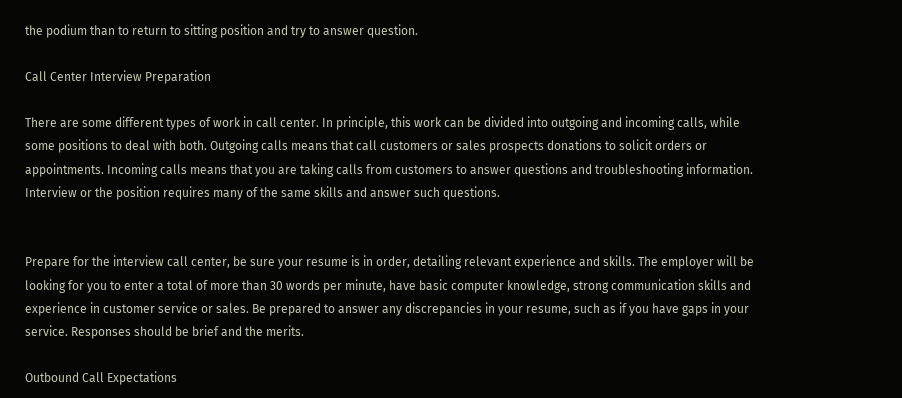the podium than to return to sitting position and try to answer question.

Call Center Interview Preparation

There are some different types of work in call center. In principle, this work can be divided into outgoing and incoming calls, while some positions to deal with both. Outgoing calls means that call customers or sales prospects donations to solicit orders or appointments. Incoming calls means that you are taking calls from customers to answer questions and troubleshooting information. Interview or the position requires many of the same skills and answer such questions.


Prepare for the interview call center, be sure your resume is in order, detailing relevant experience and skills. The employer will be looking for you to enter a total of more than 30 words per minute, have basic computer knowledge, strong communication skills and experience in customer service or sales. Be prepared to answer any discrepancies in your resume, such as if you have gaps in your service. Responses should be brief and the merits.

Outbound Call Expectations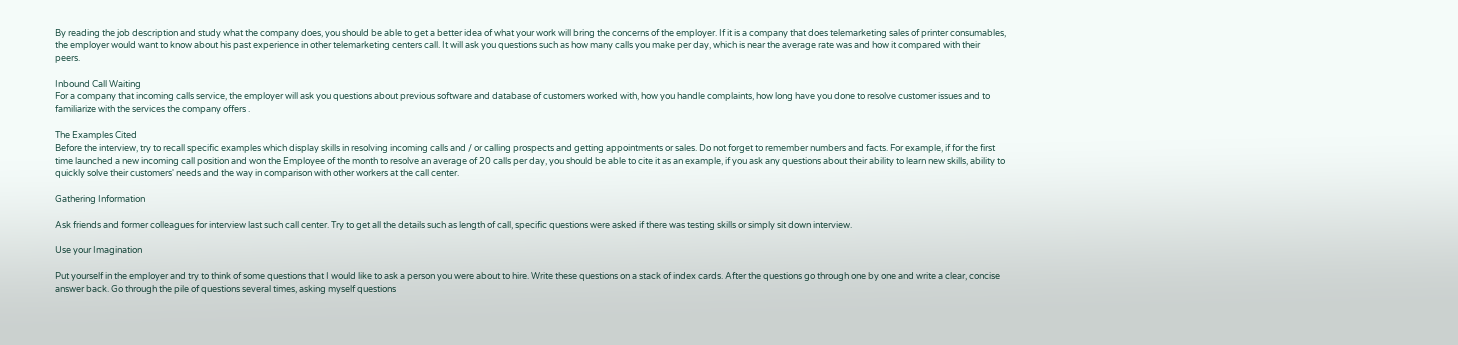By reading the job description and study what the company does, you should be able to get a better idea of what your work will bring the concerns of the employer. If it is a company that does telemarketing sales of printer consumables, the employer would want to know about his past experience in other telemarketing centers call. It will ask you questions such as how many calls you make per day, which is near the average rate was and how it compared with their peers.

Inbound Call Waiting
For a company that incoming calls service, the employer will ask you questions about previous software and database of customers worked with, how you handle complaints, how long have you done to resolve customer issues and to familiarize with the services the company offers .

The Examples Cited
Before the interview, try to recall specific examples which display skills in resolving incoming calls and / or calling prospects and getting appointments or sales. Do not forget to remember numbers and facts. For example, if for the first time launched a new incoming call position and won the Employee of the month to resolve an average of 20 calls per day, you should be able to cite it as an example, if you ask any questions about their ability to learn new skills, ability to quickly solve their customers' needs and the way in comparison with other workers at the call center.

Gathering Information

Ask friends and former colleagues for interview last such call center. Try to get all the details such as length of call, specific questions were asked if there was testing skills or simply sit down interview.

Use your Imagination

Put yourself in the employer and try to think of some questions that I would like to ask a person you were about to hire. Write these questions on a stack of index cards. After the questions go through one by one and write a clear, concise answer back. Go through the pile of questions several times, asking myself questions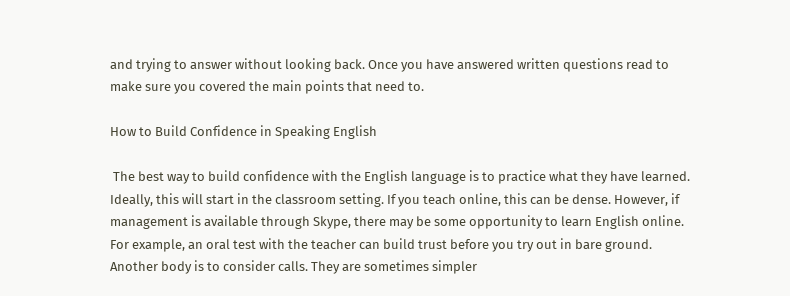and trying to answer without looking back. Once you have answered written questions read to make sure you covered the main points that need to.

How to Build Confidence in Speaking English

 The best way to build confidence with the English language is to practice what they have learned. Ideally, this will start in the classroom setting. If you teach online, this can be dense. However, if management is available through Skype, there may be some opportunity to learn English online. For example, an oral test with the teacher can build trust before you try out in bare ground. Another body is to consider calls. They are sometimes simpler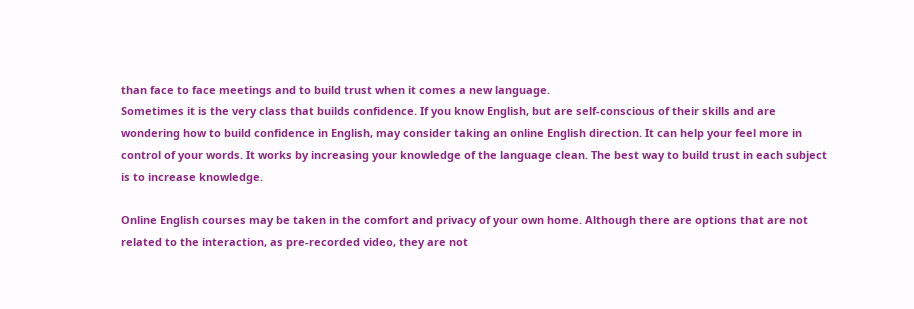than face to face meetings and to build trust when it comes a new language.
Sometimes it is the very class that builds confidence. If you know English, but are self-conscious of their skills and are wondering how to build confidence in English, may consider taking an online English direction. It can help your feel more in control of your words. It works by increasing your knowledge of the language clean. The best way to build trust in each subject is to increase knowledge.

Online English courses may be taken in the comfort and privacy of your own home. Although there are options that are not related to the interaction, as pre-recorded video, they are not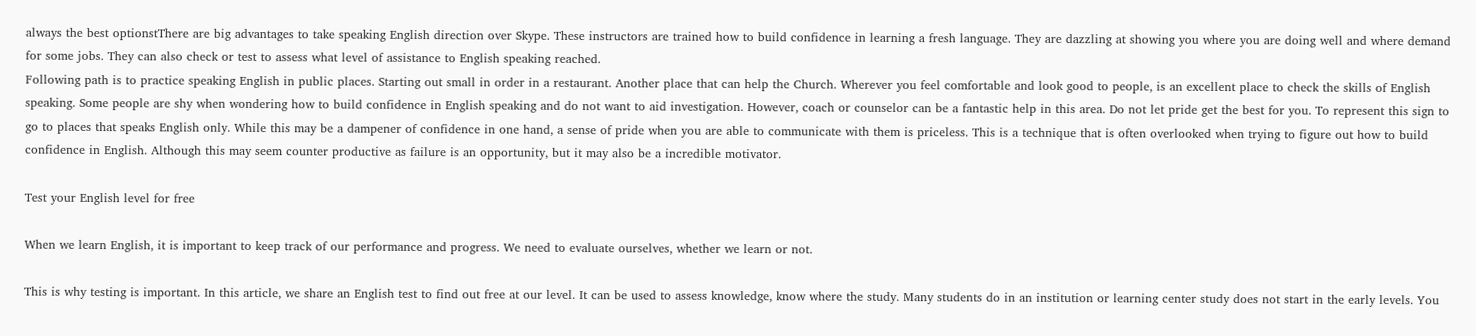always the best optionstThere are big advantages to take speaking English direction over Skype. These instructors are trained how to build confidence in learning a fresh language. They are dazzling at showing you where you are doing well and where demand for some jobs. They can also check or test to assess what level of assistance to English speaking reached.
Following path is to practice speaking English in public places. Starting out small in order in a restaurant. Another place that can help the Church. Wherever you feel comfortable and look good to people, is an excellent place to check the skills of English speaking. Some people are shy when wondering how to build confidence in English speaking and do not want to aid investigation. However, coach or counselor can be a fantastic help in this area. Do not let pride get the best for you. To represent this sign to go to places that speaks English only. While this may be a dampener of confidence in one hand, a sense of pride when you are able to communicate with them is priceless. This is a technique that is often overlooked when trying to figure out how to build confidence in English. Although this may seem counter productive as failure is an opportunity, but it may also be a incredible motivator.

Test your English level for free

When we learn English, it is important to keep track of our performance and progress. We need to evaluate ourselves, whether we learn or not.

This is why testing is important. In this article, we share an English test to find out free at our level. It can be used to assess knowledge, know where the study. Many students do in an institution or learning center study does not start in the early levels. You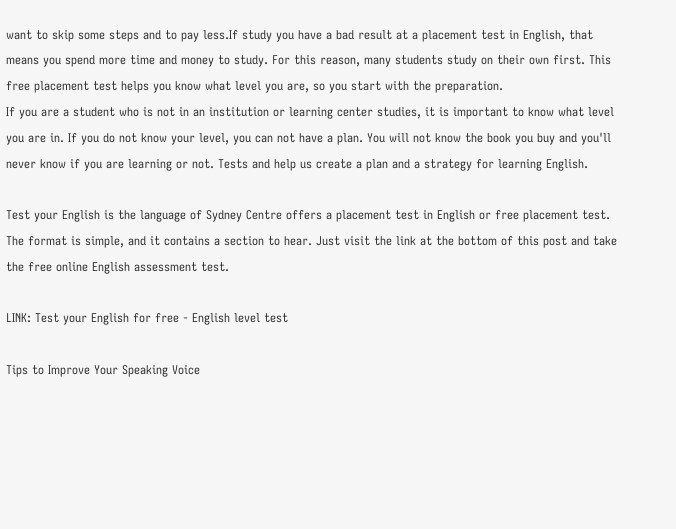want to skip some steps and to pay less.If study you have a bad result at a placement test in English, that means you spend more time and money to study. For this reason, many students study on their own first. This free placement test helps you know what level you are, so you start with the preparation.
If you are a student who is not in an institution or learning center studies, it is important to know what level you are in. If you do not know your level, you can not have a plan. You will not know the book you buy and you'll never know if you are learning or not. Tests and help us create a plan and a strategy for learning English.

Test your English is the language of Sydney Centre offers a placement test in English or free placement test. The format is simple, and it contains a section to hear. Just visit the link at the bottom of this post and take the free online English assessment test.

LINK: Test your English for free - English level test

Tips to Improve Your Speaking Voice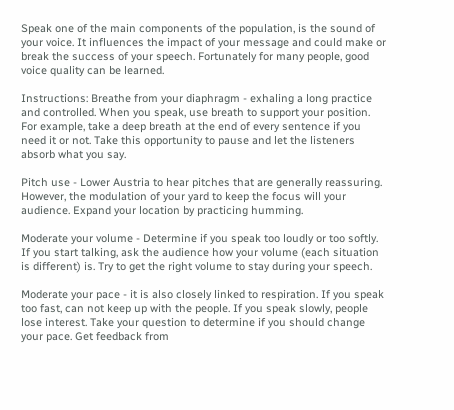Speak one of the main components of the population, is the sound of your voice. It influences the impact of your message and could make or break the success of your speech. Fortunately for many people, good voice quality can be learned.

Instructions: Breathe from your diaphragm - exhaling a long practice and controlled. When you speak, use breath to support your position. For example, take a deep breath at the end of every sentence if you need it or not. Take this opportunity to pause and let the listeners absorb what you say.

Pitch use - Lower Austria to hear pitches that are generally reassuring. However, the modulation of your yard to keep the focus will your audience. Expand your location by practicing humming.

Moderate your volume - Determine if you speak too loudly or too softly. If you start talking, ask the audience how your volume (each situation is different) is. Try to get the right volume to stay during your speech.

Moderate your pace - it is also closely linked to respiration. If you speak too fast, can not keep up with the people. If you speak slowly, people lose interest. Take your question to determine if you should change your pace. Get feedback from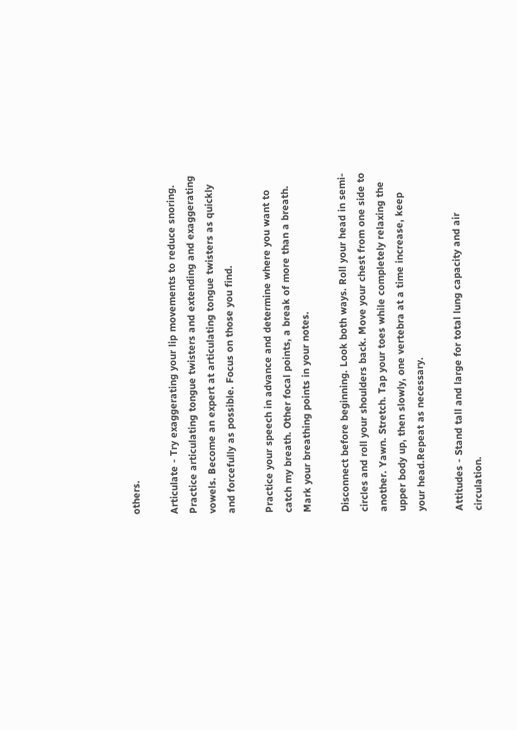others.

Articulate - Try exaggerating your lip movements to reduce snoring. Practice articulating tongue twisters and extending and exaggerating vowels. Become an expert at articulating tongue twisters as quickly and forcefully as possible. Focus on those you find.

Practice your speech in advance and determine where you want to catch my breath. Other focal points, a break of more than a breath. Mark your breathing points in your notes.

Disconnect before beginning. Look both ways. Roll your head in semi-circles and roll your shoulders back. Move your chest from one side to another. Yawn. Stretch. Tap your toes while completely relaxing the upper body up, then slowly, one vertebra at a time increase, keep your head.Repeat as necessary.

Attitudes - Stand tall and large for total lung capacity and air circulation.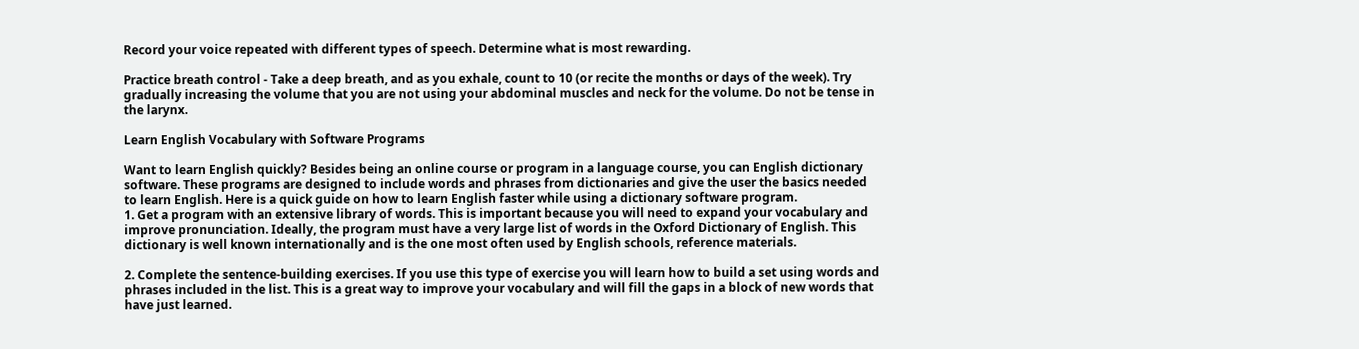Record your voice repeated with different types of speech. Determine what is most rewarding.

Practice breath control - Take a deep breath, and as you exhale, count to 10 (or recite the months or days of the week). Try gradually increasing the volume that you are not using your abdominal muscles and neck for the volume. Do not be tense in the larynx.

Learn English Vocabulary with Software Programs

Want to learn English quickly? Besides being an online course or program in a language course, you can English dictionary software. These programs are designed to include words and phrases from dictionaries and give the user the basics needed to learn English. Here is a quick guide on how to learn English faster while using a dictionary software program.
1. Get a program with an extensive library of words. This is important because you will need to expand your vocabulary and improve pronunciation. Ideally, the program must have a very large list of words in the Oxford Dictionary of English. This dictionary is well known internationally and is the one most often used by English schools, reference materials.

2. Complete the sentence-building exercises. If you use this type of exercise you will learn how to build a set using words and phrases included in the list. This is a great way to improve your vocabulary and will fill the gaps in a block of new words that have just learned.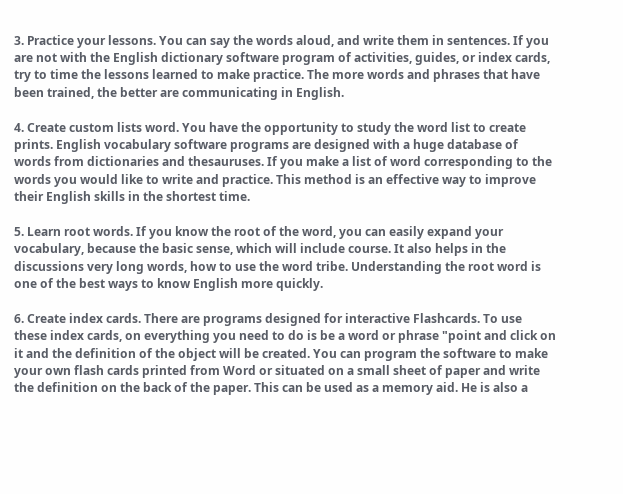3. Practice your lessons. You can say the words aloud, and write them in sentences. If you are not with the English dictionary software program of activities, guides, or index cards, try to time the lessons learned to make practice. The more words and phrases that have been trained, the better are communicating in English.

4. Create custom lists word. You have the opportunity to study the word list to create prints. English vocabulary software programs are designed with a huge database of words from dictionaries and thesauruses. If you make a list of word corresponding to the words you would like to write and practice. This method is an effective way to improve their English skills in the shortest time.

5. Learn root words. If you know the root of the word, you can easily expand your vocabulary, because the basic sense, which will include course. It also helps in the discussions very long words, how to use the word tribe. Understanding the root word is one of the best ways to know English more quickly.

6. Create index cards. There are programs designed for interactive Flashcards. To use these index cards, on everything you need to do is be a word or phrase "point and click on it and the definition of the object will be created. You can program the software to make your own flash cards printed from Word or situated on a small sheet of paper and write the definition on the back of the paper. This can be used as a memory aid. He is also a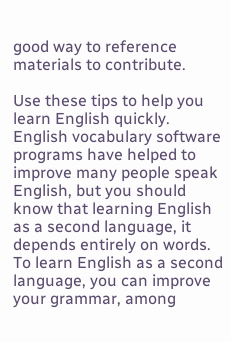good way to reference materials to contribute.

Use these tips to help you learn English quickly. English vocabulary software programs have helped to improve many people speak English, but you should know that learning English as a second language, it depends entirely on words. To learn English as a second language, you can improve your grammar, among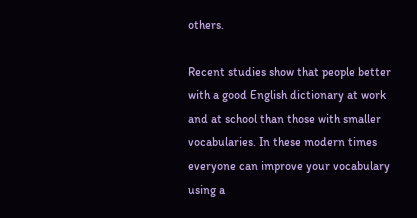others.

Recent studies show that people better with a good English dictionary at work and at school than those with smaller vocabularies. In these modern times everyone can improve your vocabulary using a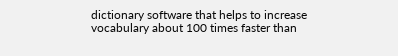dictionary software that helps to increase vocabulary about 100 times faster than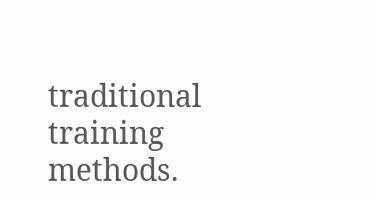traditional training methods.